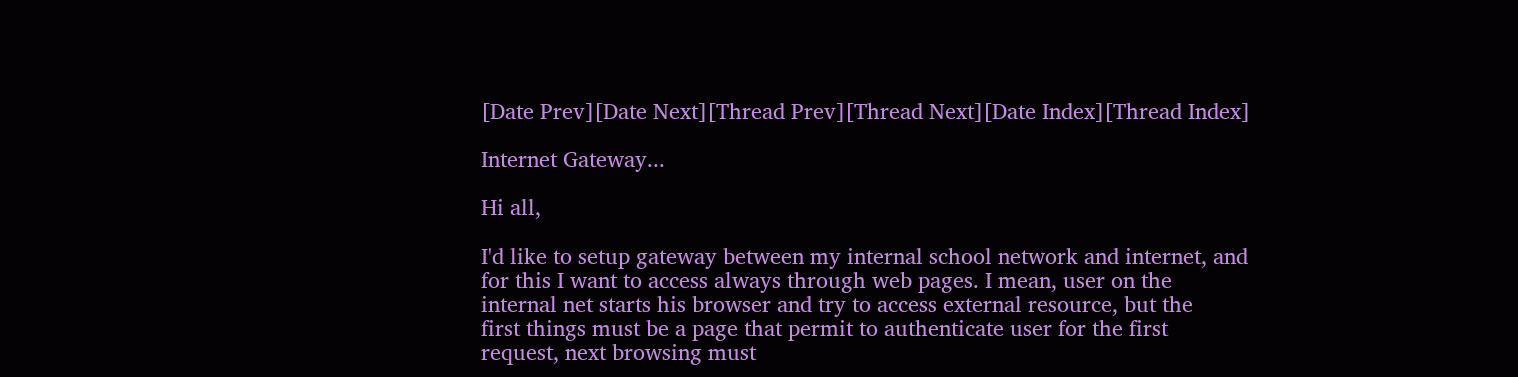[Date Prev][Date Next][Thread Prev][Thread Next][Date Index][Thread Index]

Internet Gateway...

Hi all,

I'd like to setup gateway between my internal school network and internet, and
for this I want to access always through web pages. I mean, user on the
internal net starts his browser and try to access external resource, but the
first things must be a page that permit to authenticate user for the first
request, next browsing must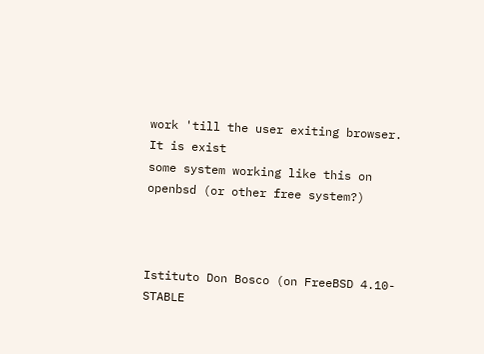work 'till the user exiting browser. It is exist
some system working like this on openbsd (or other free system?)



Istituto Don Bosco (on FreeBSD 4.10-STABLE